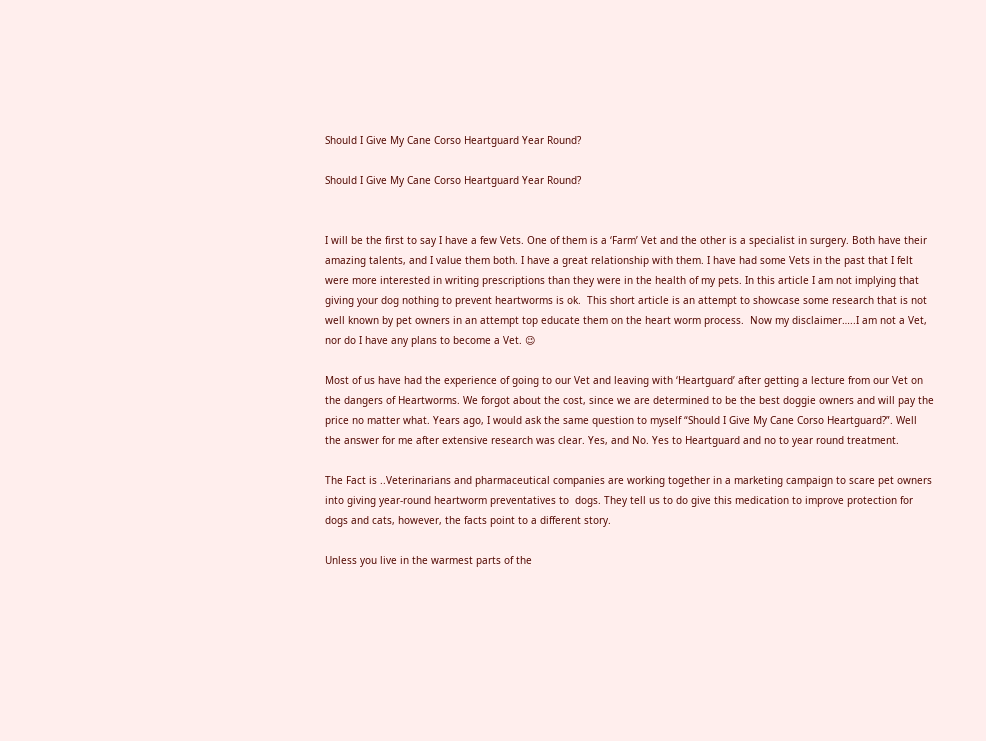Should I Give My Cane Corso Heartguard Year Round?

Should I Give My Cane Corso Heartguard Year Round?


I will be the first to say I have a few Vets. One of them is a ‘Farm’ Vet and the other is a specialist in surgery. Both have their amazing talents, and I value them both. I have a great relationship with them. I have had some Vets in the past that I felt were more interested in writing prescriptions than they were in the health of my pets. In this article I am not implying that giving your dog nothing to prevent heartworms is ok.  This short article is an attempt to showcase some research that is not well known by pet owners in an attempt top educate them on the heart worm process.  Now my disclaimer…..I am not a Vet, nor do I have any plans to become a Vet. 😉

Most of us have had the experience of going to our Vet and leaving with ‘Heartguard’ after getting a lecture from our Vet on the dangers of Heartworms. We forgot about the cost, since we are determined to be the best doggie owners and will pay the price no matter what. Years ago, I would ask the same question to myself “Should I Give My Cane Corso Heartguard?”. Well the answer for me after extensive research was clear. Yes, and No. Yes to Heartguard and no to year round treatment.

The Fact is ..Veterinarians and pharmaceutical companies are working together in a marketing campaign to scare pet owners into giving year-round heartworm preventatives to  dogs. They tell us to do give this medication to improve protection for dogs and cats, however, the facts point to a different story.

Unless you live in the warmest parts of the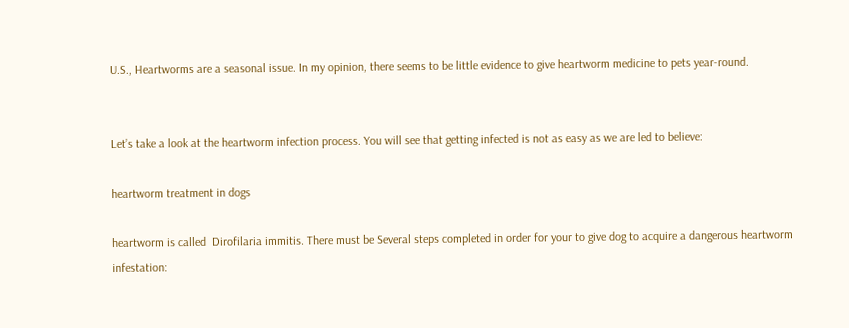U.S., Heartworms are a seasonal issue. In my opinion, there seems to be little evidence to give heartworm medicine to pets year-round.


Let’s take a look at the heartworm infection process. You will see that getting infected is not as easy as we are led to believe:

heartworm treatment in dogs

heartworm is called  Dirofilaria immitis. There must be Several steps completed in order for your to give dog to acquire a dangerous heartworm infestation: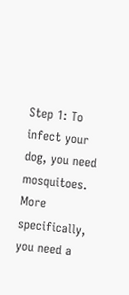Step 1: To infect your dog, you need mosquitoes. More specifically, you need a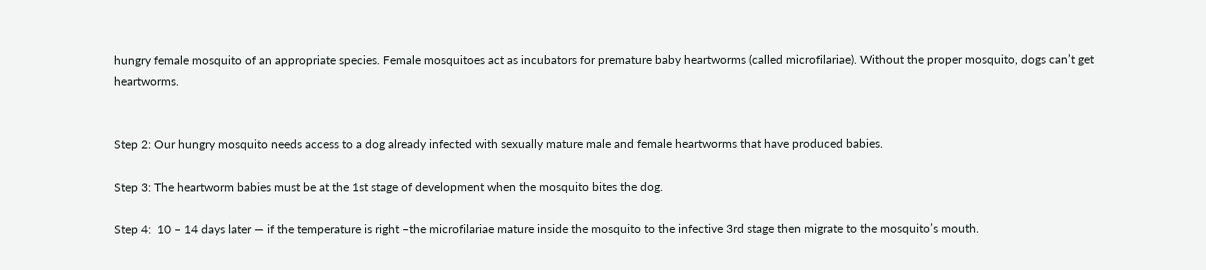hungry female mosquito of an appropriate species. Female mosquitoes act as incubators for premature baby heartworms (called microfilariae). Without the proper mosquito, dogs can’t get heartworms.


Step 2: Our hungry mosquito needs access to a dog already infected with sexually mature male and female heartworms that have produced babies.

Step 3: The heartworm babies must be at the 1st stage of development when the mosquito bites the dog.

Step 4:  10 – 14 days later — if the temperature is right –the microfilariae mature inside the mosquito to the infective 3rd stage then migrate to the mosquito’s mouth.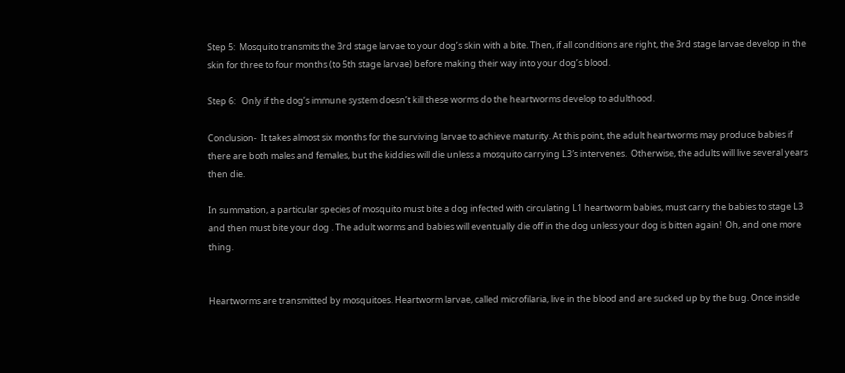Step 5:  Mosquito transmits the 3rd stage larvae to your dog’s skin with a bite. Then, if all conditions are right, the 3rd stage larvae develop in the skin for three to four months (to 5th stage larvae) before making their way into your dog’s blood.

Step 6:   Only if the dog’s immune system doesn’t kill these worms do the heartworms develop to adulthood.

Conclusion-  It takes almost six months for the surviving larvae to achieve maturity. At this point, the adult heartworms may produce babies if there are both males and females, but the kiddies will die unless a mosquito carrying L3′s intervenes.  Otherwise, the adults will live several years then die.

In summation, a particular species of mosquito must bite a dog infected with circulating L1 heartworm babies, must carry the babies to stage L3 and then must bite your dog . The adult worms and babies will eventually die off in the dog unless your dog is bitten again!  Oh, and one more thing.


Heartworms are transmitted by mosquitoes. Heartworm larvae, called microfilaria, live in the blood and are sucked up by the bug. Once inside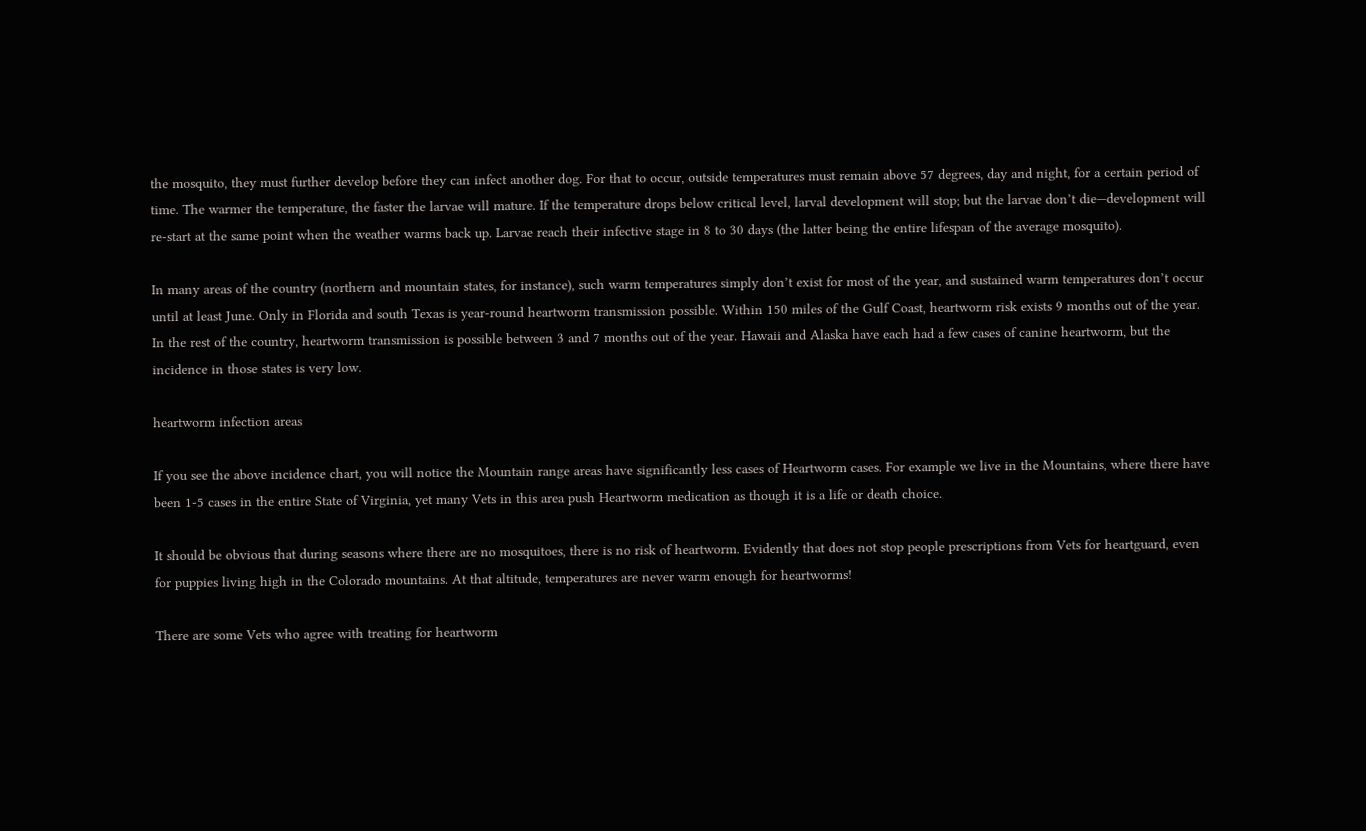the mosquito, they must further develop before they can infect another dog. For that to occur, outside temperatures must remain above 57 degrees, day and night, for a certain period of time. The warmer the temperature, the faster the larvae will mature. If the temperature drops below critical level, larval development will stop; but the larvae don’t die—development will re-start at the same point when the weather warms back up. Larvae reach their infective stage in 8 to 30 days (the latter being the entire lifespan of the average mosquito).

In many areas of the country (northern and mountain states, for instance), such warm temperatures simply don’t exist for most of the year, and sustained warm temperatures don’t occur until at least June. Only in Florida and south Texas is year-round heartworm transmission possible. Within 150 miles of the Gulf Coast, heartworm risk exists 9 months out of the year. In the rest of the country, heartworm transmission is possible between 3 and 7 months out of the year. Hawaii and Alaska have each had a few cases of canine heartworm, but the incidence in those states is very low.

heartworm infection areas

If you see the above incidence chart, you will notice the Mountain range areas have significantly less cases of Heartworm cases. For example we live in the Mountains, where there have been 1-5 cases in the entire State of Virginia, yet many Vets in this area push Heartworm medication as though it is a life or death choice.

It should be obvious that during seasons where there are no mosquitoes, there is no risk of heartworm. Evidently that does not stop people prescriptions from Vets for heartguard, even for puppies living high in the Colorado mountains. At that altitude, temperatures are never warm enough for heartworms!

There are some Vets who agree with treating for heartworm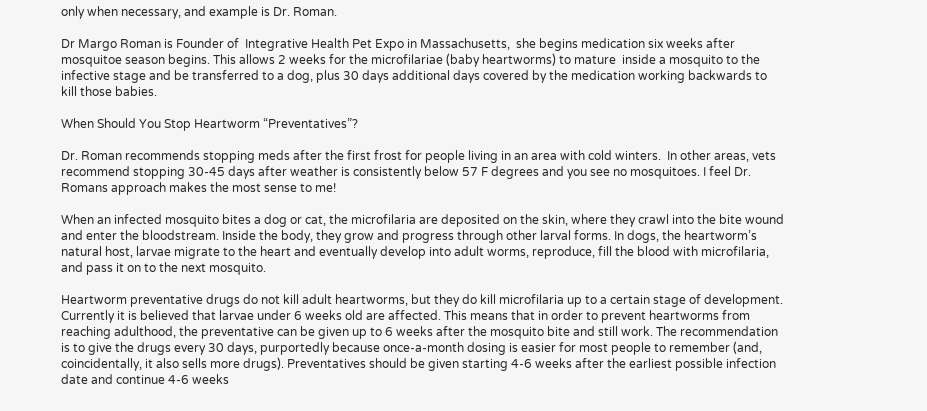only when necessary, and example is Dr. Roman.

Dr Margo Roman is Founder of  Integrative Health Pet Expo in Massachusetts,  she begins medication six weeks after mosquitoe season begins. This allows 2 weeks for the microfilariae (baby heartworms) to mature  inside a mosquito to the infective stage and be transferred to a dog, plus 30 days additional days covered by the medication working backwards to kill those babies.

When Should You Stop Heartworm “Preventatives”?

Dr. Roman recommends stopping meds after the first frost for people living in an area with cold winters.  In other areas, vets recommend stopping 30-45 days after weather is consistently below 57 F degrees and you see no mosquitoes. I feel Dr. Romans approach makes the most sense to me!

When an infected mosquito bites a dog or cat, the microfilaria are deposited on the skin, where they crawl into the bite wound and enter the bloodstream. Inside the body, they grow and progress through other larval forms. In dogs, the heartworm’s natural host, larvae migrate to the heart and eventually develop into adult worms, reproduce, fill the blood with microfilaria, and pass it on to the next mosquito.

Heartworm preventative drugs do not kill adult heartworms, but they do kill microfilaria up to a certain stage of development. Currently it is believed that larvae under 6 weeks old are affected. This means that in order to prevent heartworms from reaching adulthood, the preventative can be given up to 6 weeks after the mosquito bite and still work. The recommendation is to give the drugs every 30 days, purportedly because once-a-month dosing is easier for most people to remember (and, coincidentally, it also sells more drugs). Preventatives should be given starting 4-6 weeks after the earliest possible infection date and continue 4-6 weeks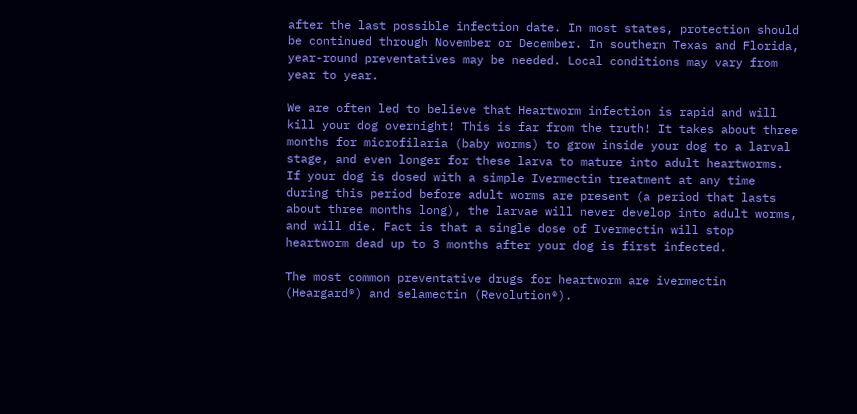after the last possible infection date. In most states, protection should be continued through November or December. In southern Texas and Florida, year-round preventatives may be needed. Local conditions may vary from year to year.

We are often led to believe that Heartworm infection is rapid and will kill your dog overnight! This is far from the truth! It takes about three months for microfilaria (baby worms) to grow inside your dog to a larval stage, and even longer for these larva to mature into adult heartworms. If your dog is dosed with a simple Ivermectin treatment at any time during this period before adult worms are present (a period that lasts about three months long), the larvae will never develop into adult worms, and will die. Fact is that a single dose of Ivermectin will stop heartworm dead up to 3 months after your dog is first infected.

The most common preventative drugs for heartworm are ivermectin (Heargard®) and selamectin (Revolution®).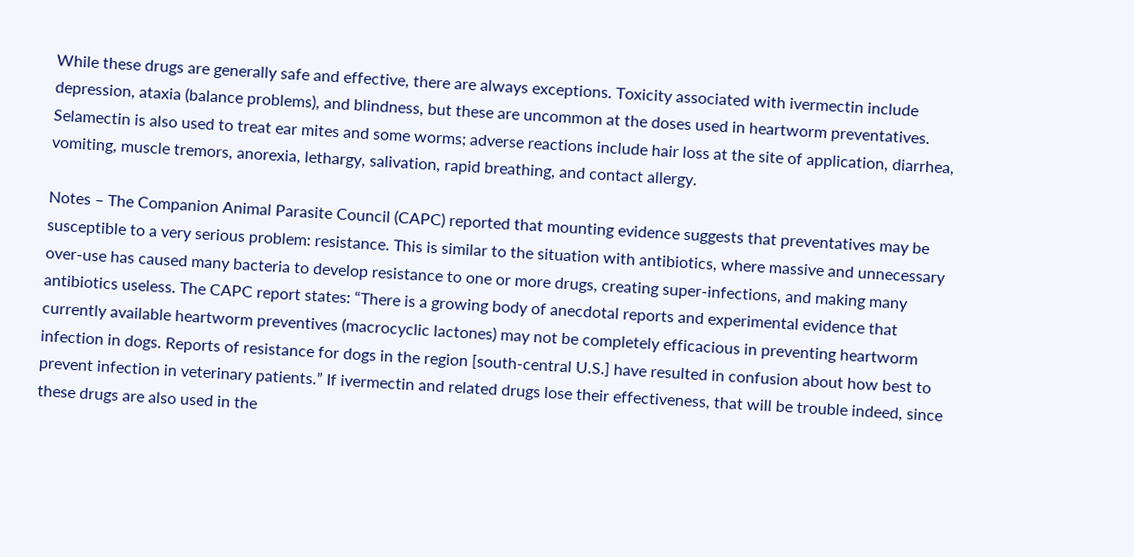While these drugs are generally safe and effective, there are always exceptions. Toxicity associated with ivermectin include depression, ataxia (balance problems), and blindness, but these are uncommon at the doses used in heartworm preventatives. Selamectin is also used to treat ear mites and some worms; adverse reactions include hair loss at the site of application, diarrhea, vomiting, muscle tremors, anorexia, lethargy, salivation, rapid breathing, and contact allergy.

Notes – The Companion Animal Parasite Council (CAPC) reported that mounting evidence suggests that preventatives may be susceptible to a very serious problem: resistance. This is similar to the situation with antibiotics, where massive and unnecessary over-use has caused many bacteria to develop resistance to one or more drugs, creating super-infections, and making many antibiotics useless. The CAPC report states: “There is a growing body of anecdotal reports and experimental evidence that currently available heartworm preventives (macrocyclic lactones) may not be completely efficacious in preventing heartworm infection in dogs. Reports of resistance for dogs in the region [south-central U.S.] have resulted in confusion about how best to prevent infection in veterinary patients.” If ivermectin and related drugs lose their effectiveness, that will be trouble indeed, since these drugs are also used in the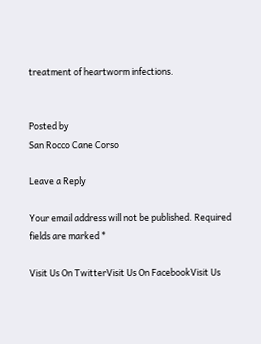treatment of heartworm infections.


Posted by
San Rocco Cane Corso

Leave a Reply

Your email address will not be published. Required fields are marked *

Visit Us On TwitterVisit Us On FacebookVisit Us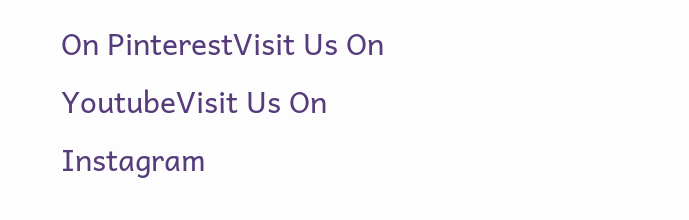On PinterestVisit Us On YoutubeVisit Us On Instagram